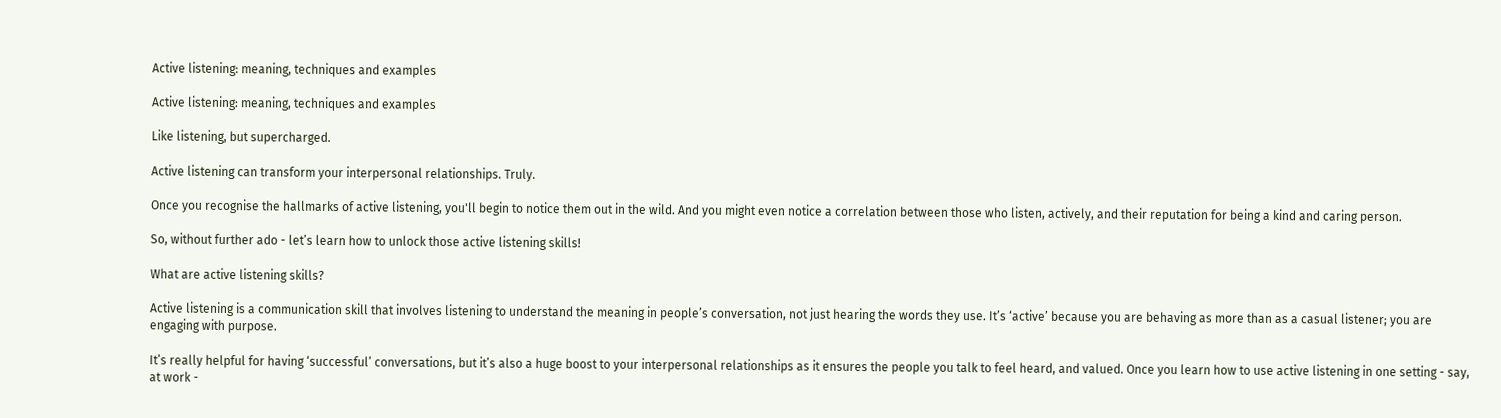Active listening: meaning, techniques and examples

Active listening: meaning, techniques and examples

Like listening, but supercharged.

Active listening can transform your interpersonal relationships. Truly.

Once you recognise the hallmarks of active listening, you'll begin to notice them out in the wild. And you might even notice a correlation between those who listen, actively, and their reputation for being a kind and caring person.

So, without further ado - let’s learn how to unlock those active listening skills!

What are active listening skills?

Active listening is a communication skill that involves listening to understand the meaning in people’s conversation, not just hearing the words they use. It’s ‘active’ because you are behaving as more than as a casual listener; you are engaging with purpose.

It’s really helpful for having ‘successful’ conversations, but it’s also a huge boost to your interpersonal relationships as it ensures the people you talk to feel heard, and valued. Once you learn how to use active listening in one setting - say, at work -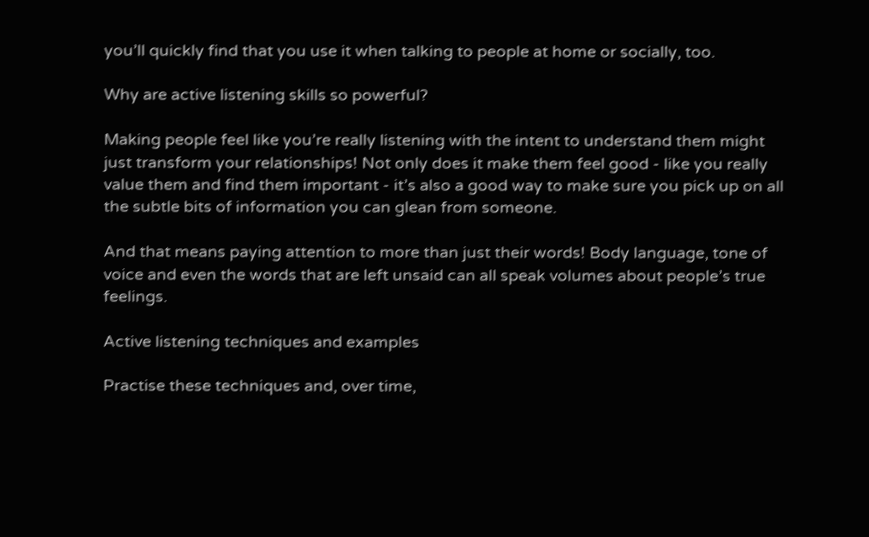you’ll quickly find that you use it when talking to people at home or socially, too.

Why are active listening skills so powerful?

Making people feel like you’re really listening with the intent to understand them might just transform your relationships! Not only does it make them feel good - like you really value them and find them important - it’s also a good way to make sure you pick up on all the subtle bits of information you can glean from someone.

And that means paying attention to more than just their words! Body language, tone of voice and even the words that are left unsaid can all speak volumes about people’s true feelings.

Active listening techniques and examples

Practise these techniques and, over time,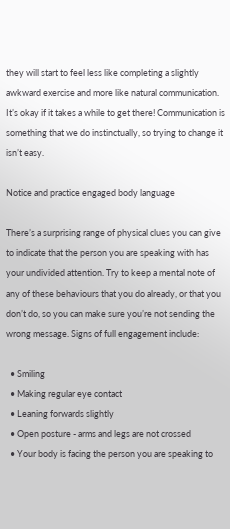they will start to feel less like completing a slightly awkward exercise and more like natural communication. It’s okay if it takes a while to get there! Communication is something that we do instinctually, so trying to change it isn’t easy.

Notice and practice engaged body language

There’s a surprising range of physical clues you can give to indicate that the person you are speaking with has your undivided attention. Try to keep a mental note of any of these behaviours that you do already, or that you don’t do, so you can make sure you’re not sending the wrong message. Signs of full engagement include:

  • Smiling
  • Making regular eye contact
  • Leaning forwards slightly
  • Open posture - arms and legs are not crossed
  • Your body is facing the person you are speaking to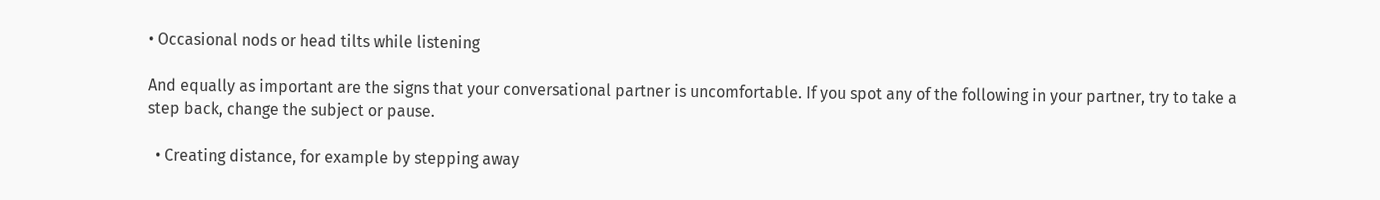• Occasional nods or head tilts while listening

And equally as important are the signs that your conversational partner is uncomfortable. If you spot any of the following in your partner, try to take a step back, change the subject or pause.

  • Creating distance, for example by stepping away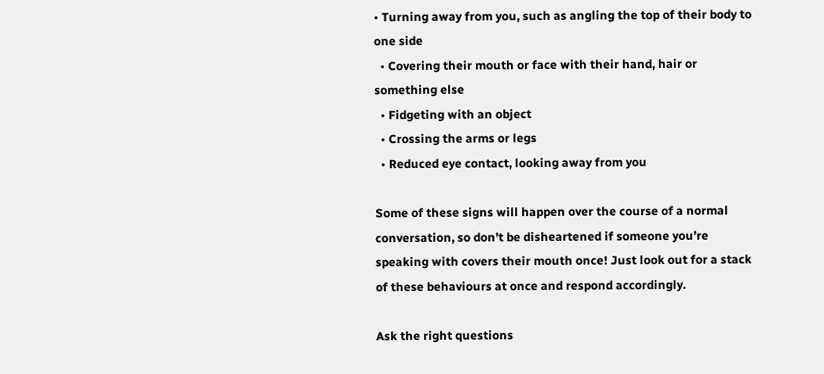• Turning away from you, such as angling the top of their body to one side
  • Covering their mouth or face with their hand, hair or something else
  • Fidgeting with an object
  • Crossing the arms or legs
  • Reduced eye contact, looking away from you

Some of these signs will happen over the course of a normal conversation, so don’t be disheartened if someone you’re speaking with covers their mouth once! Just look out for a stack of these behaviours at once and respond accordingly.

Ask the right questions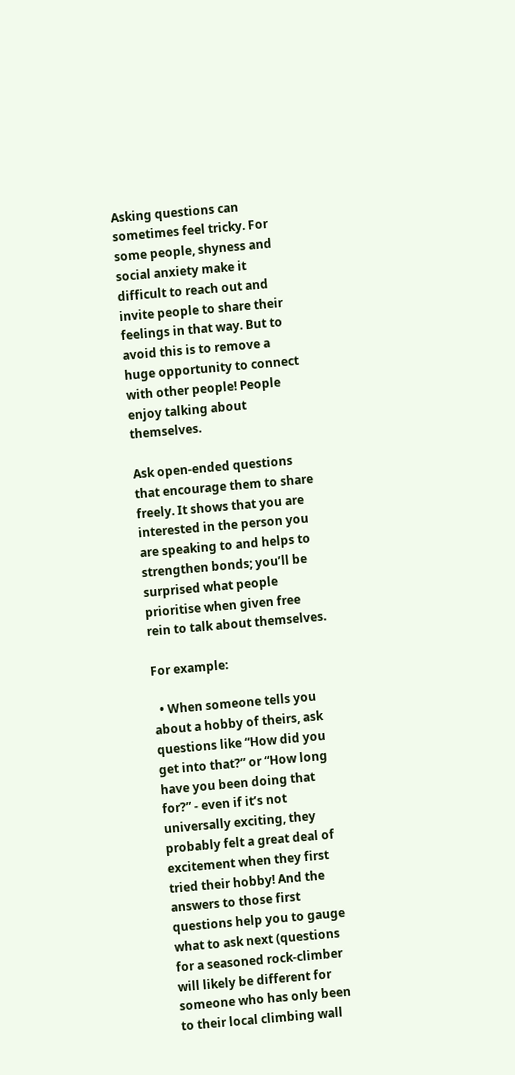Asking questions can sometimes feel tricky. For some people, shyness and social anxiety make it difficult to reach out and invite people to share their feelings in that way. But to avoid this is to remove a huge opportunity to connect with other people! People enjoy talking about themselves.

Ask open-ended questions that encourage them to share freely. It shows that you are interested in the person you are speaking to and helps to strengthen bonds; you’ll be surprised what people prioritise when given free rein to talk about themselves.

For example:

  • When someone tells you about a hobby of theirs, ask questions like “How did you get into that?” or “How long have you been doing that for?” - even if it’s not universally exciting, they probably felt a great deal of excitement when they first tried their hobby! And the answers to those first questions help you to gauge what to ask next (questions for a seasoned rock-climber will likely be different for someone who has only been to their local climbing wall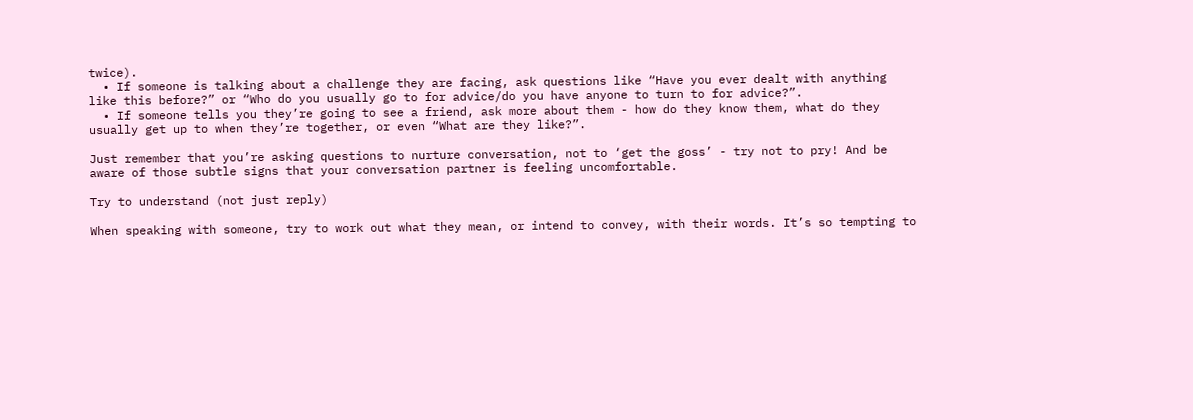twice).
  • If someone is talking about a challenge they are facing, ask questions like “Have you ever dealt with anything like this before?” or “Who do you usually go to for advice/do you have anyone to turn to for advice?”.
  • If someone tells you they’re going to see a friend, ask more about them - how do they know them, what do they usually get up to when they’re together, or even “What are they like?”.

Just remember that you’re asking questions to nurture conversation, not to ‘get the goss’ - try not to pry! And be aware of those subtle signs that your conversation partner is feeling uncomfortable.

Try to understand (not just reply)

When speaking with someone, try to work out what they mean, or intend to convey, with their words. It’s so tempting to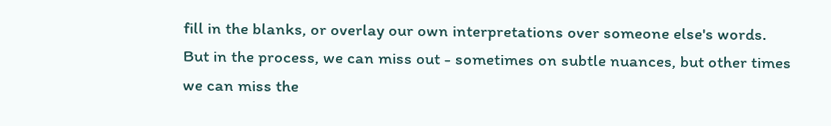fill in the blanks, or overlay our own interpretations over someone else's words. But in the process, we can miss out - sometimes on subtle nuances, but other times we can miss the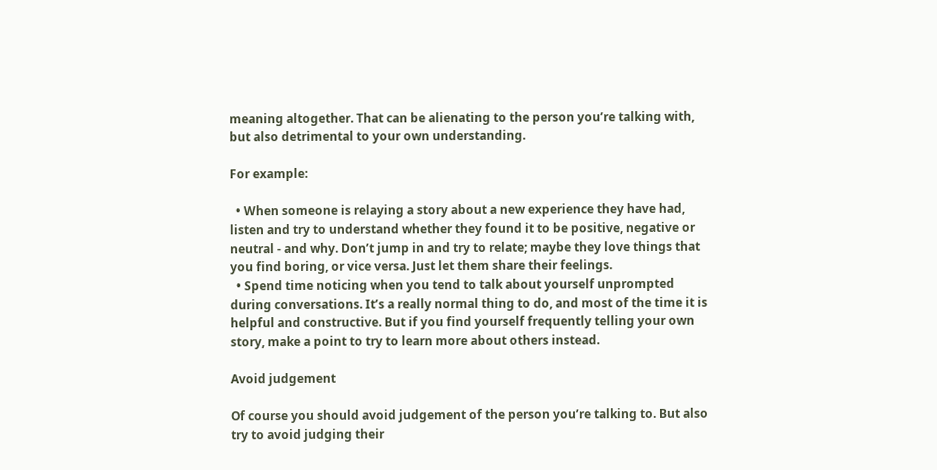meaning altogether. That can be alienating to the person you’re talking with, but also detrimental to your own understanding.

For example:

  • When someone is relaying a story about a new experience they have had, listen and try to understand whether they found it to be positive, negative or neutral - and why. Don’t jump in and try to relate; maybe they love things that you find boring, or vice versa. Just let them share their feelings.
  • Spend time noticing when you tend to talk about yourself unprompted during conversations. It’s a really normal thing to do, and most of the time it is helpful and constructive. But if you find yourself frequently telling your own story, make a point to try to learn more about others instead.

Avoid judgement

Of course you should avoid judgement of the person you’re talking to. But also try to avoid judging their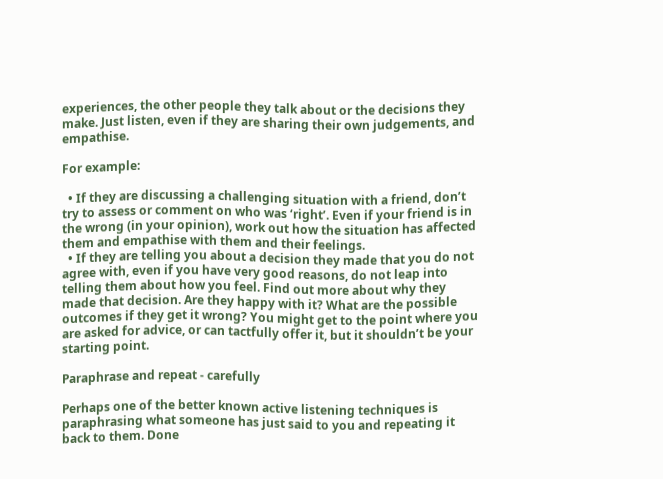experiences, the other people they talk about or the decisions they make. Just listen, even if they are sharing their own judgements, and empathise.

For example:

  • If they are discussing a challenging situation with a friend, don’t try to assess or comment on who was ‘right’. Even if your friend is in the wrong (in your opinion), work out how the situation has affected them and empathise with them and their feelings.
  • If they are telling you about a decision they made that you do not agree with, even if you have very good reasons, do not leap into telling them about how you feel. Find out more about why they made that decision. Are they happy with it? What are the possible outcomes if they get it wrong? You might get to the point where you are asked for advice, or can tactfully offer it, but it shouldn’t be your starting point.

Paraphrase and repeat - carefully

Perhaps one of the better known active listening techniques is paraphrasing what someone has just said to you and repeating it back to them. Done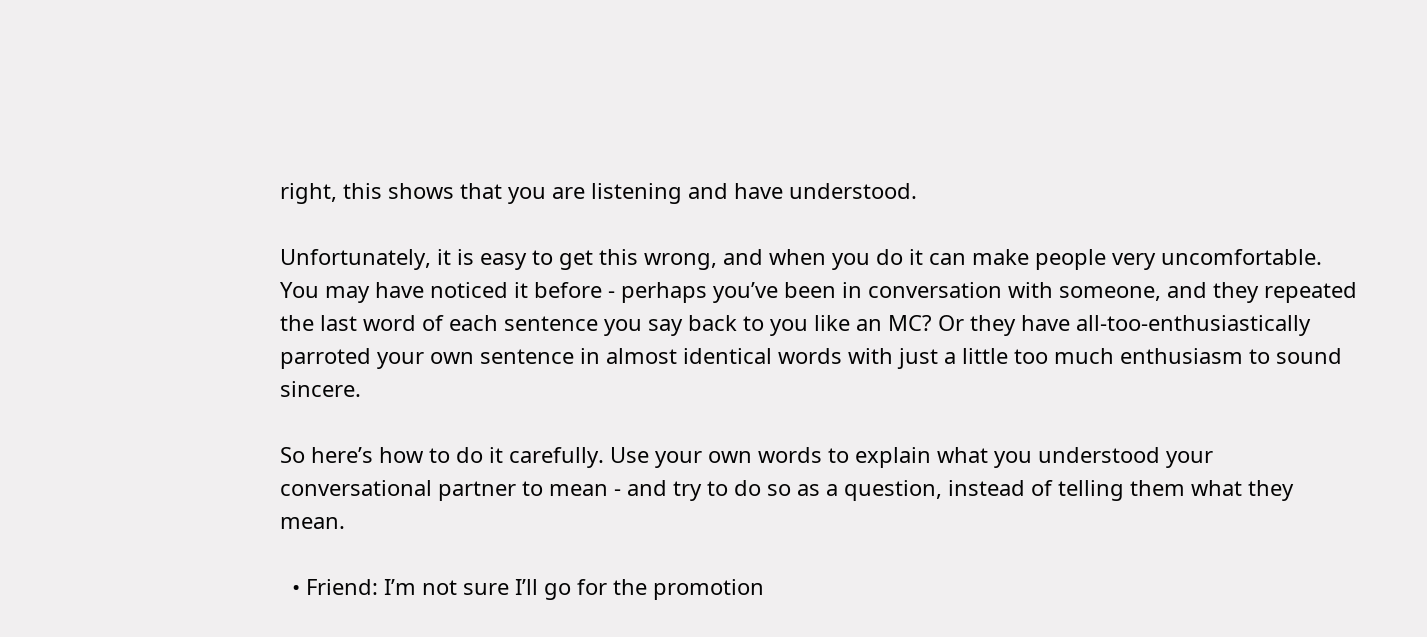right, this shows that you are listening and have understood.

Unfortunately, it is easy to get this wrong, and when you do it can make people very uncomfortable. You may have noticed it before - perhaps you’ve been in conversation with someone, and they repeated the last word of each sentence you say back to you like an MC? Or they have all-too-enthusiastically parroted your own sentence in almost identical words with just a little too much enthusiasm to sound sincere.

So here’s how to do it carefully. Use your own words to explain what you understood your conversational partner to mean - and try to do so as a question, instead of telling them what they mean.

  • Friend: I’m not sure I’ll go for the promotion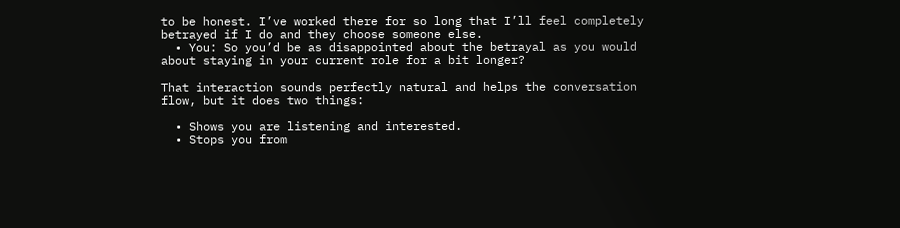to be honest. I’ve worked there for so long that I’ll feel completely betrayed if I do and they choose someone else.
  • You: So you’d be as disappointed about the betrayal as you would about staying in your current role for a bit longer?

That interaction sounds perfectly natural and helps the conversation flow, but it does two things:

  • Shows you are listening and interested.
  • Stops you from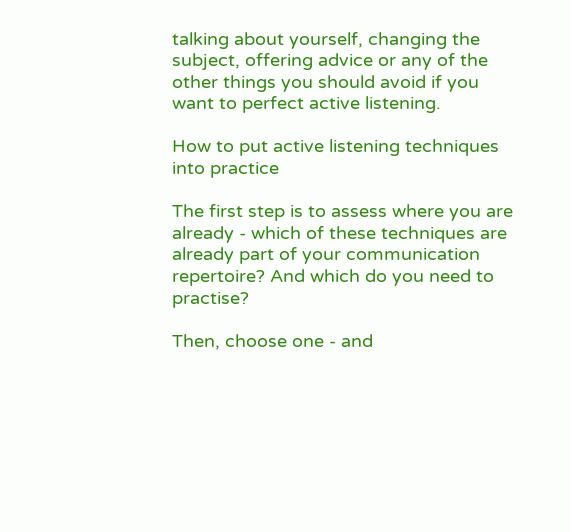talking about yourself, changing the subject, offering advice or any of the other things you should avoid if you want to perfect active listening.

How to put active listening techniques into practice

The first step is to assess where you are already - which of these techniques are already part of your communication repertoire? And which do you need to practise?

Then, choose one - and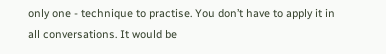only one - technique to practise. You don’t have to apply it in all conversations. It would be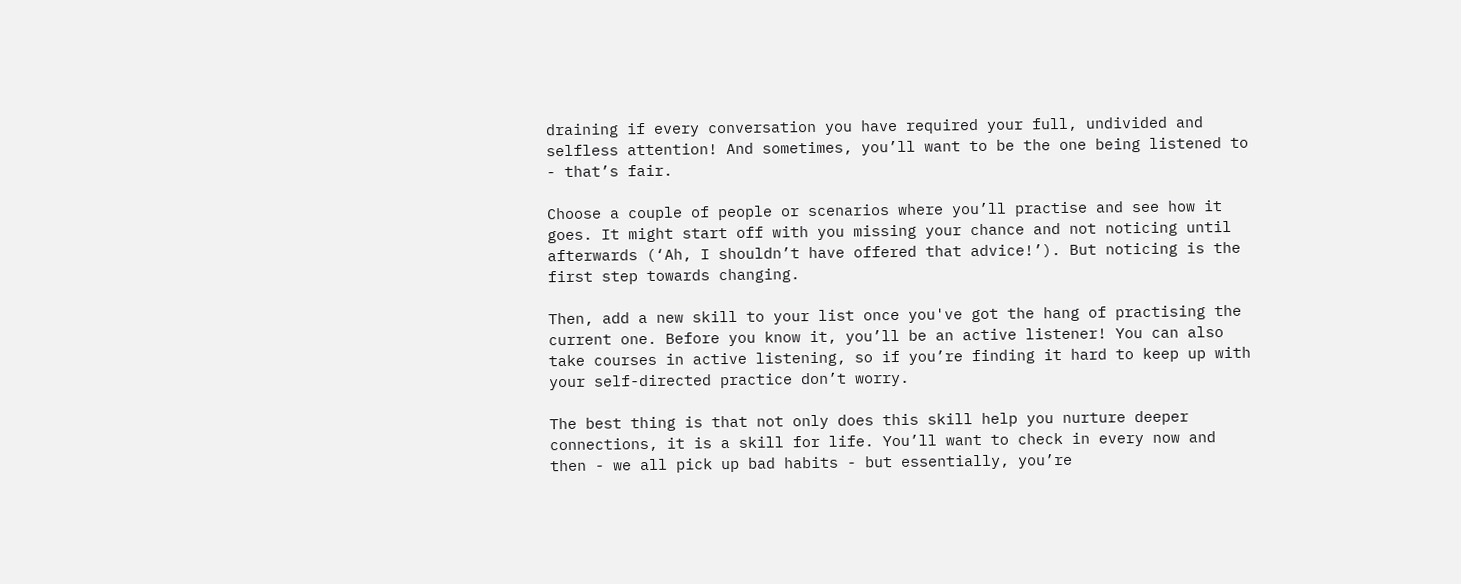draining if every conversation you have required your full, undivided and selfless attention! And sometimes, you’ll want to be the one being listened to - that’s fair.

Choose a couple of people or scenarios where you’ll practise and see how it goes. It might start off with you missing your chance and not noticing until afterwards (‘Ah, I shouldn’t have offered that advice!’). But noticing is the first step towards changing.

Then, add a new skill to your list once you've got the hang of practising the current one. Before you know it, you’ll be an active listener! You can also take courses in active listening, so if you’re finding it hard to keep up with your self-directed practice don’t worry.

The best thing is that not only does this skill help you nurture deeper connections, it is a skill for life. You’ll want to check in every now and then - we all pick up bad habits - but essentially, you’re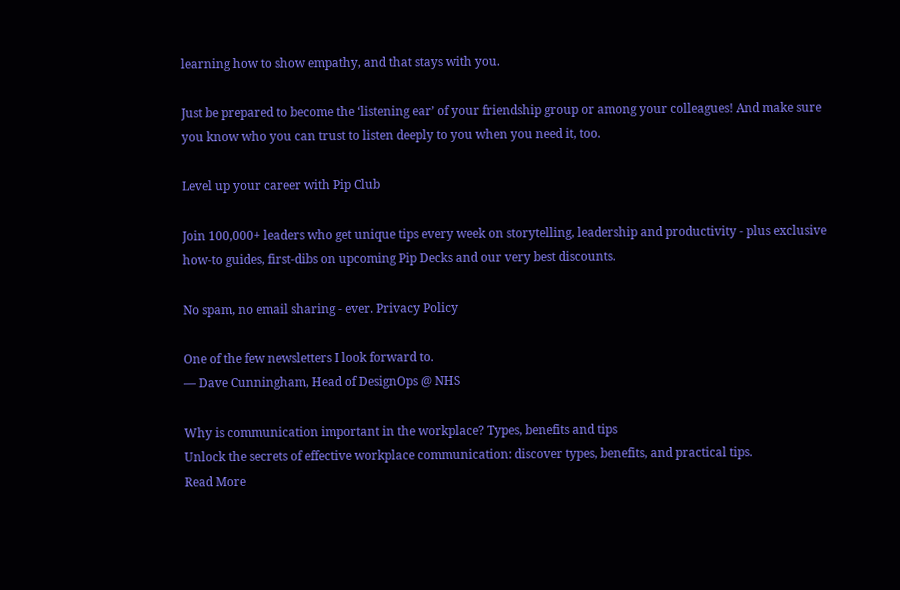learning how to show empathy, and that stays with you.

Just be prepared to become the ‘listening ear’ of your friendship group or among your colleagues! And make sure you know who you can trust to listen deeply to you when you need it, too.

Level up your career with Pip Club

Join 100,000+ leaders who get unique tips every week on storytelling, leadership and productivity - plus exclusive how-to guides, first-dibs on upcoming Pip Decks and our very best discounts.

No spam, no email sharing - ever. Privacy Policy

One of the few newsletters I look forward to.
— Dave Cunningham, Head of DesignOps @ NHS

Why is communication important in the workplace? Types, benefits and tips
Unlock the secrets of effective workplace communication: discover types, benefits, and practical tips.
Read More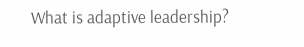What is adaptive leadership?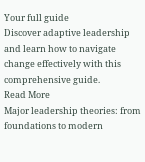Your full guide
Discover adaptive leadership and learn how to navigate change effectively with this comprehensive guide.
Read More
Major leadership theories: from foundations to modern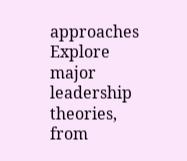approaches
Explore major leadership theories, from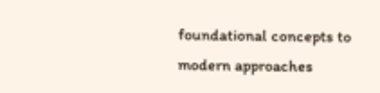foundational concepts to modern approaches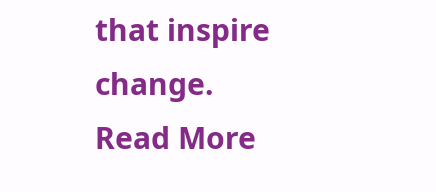that inspire change.
Read More